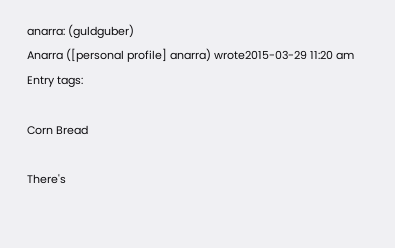anarra: (guldguber)
Anarra ([personal profile] anarra) wrote2015-03-29 11:20 am
Entry tags:

Corn Bread

There's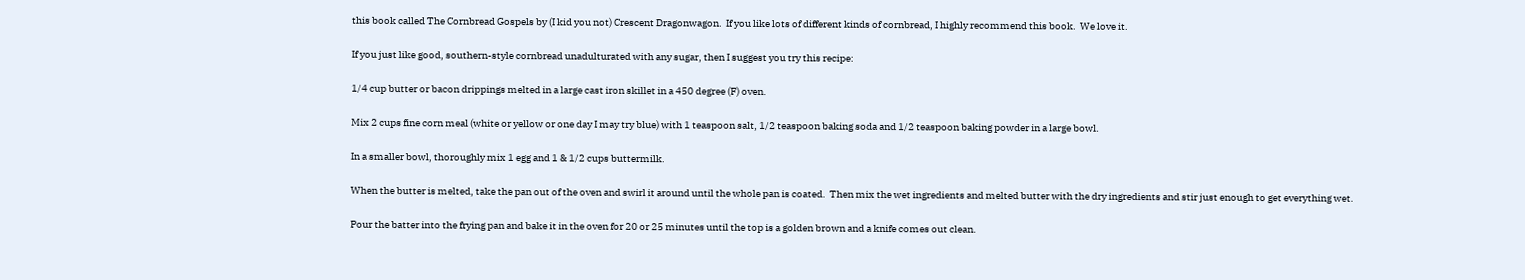this book called The Cornbread Gospels by (I kid you not) Crescent Dragonwagon.  If you like lots of different kinds of cornbread, I highly recommend this book.  We love it.

If you just like good, southern-style cornbread unadulturated with any sugar, then I suggest you try this recipe:

1/4 cup butter or bacon drippings melted in a large cast iron skillet in a 450 degree (F) oven.

Mix 2 cups fine corn meal (white or yellow or one day I may try blue) with 1 teaspoon salt, 1/2 teaspoon baking soda and 1/2 teaspoon baking powder in a large bowl.

In a smaller bowl, thoroughly mix 1 egg and 1 & 1/2 cups buttermilk.

When the butter is melted, take the pan out of the oven and swirl it around until the whole pan is coated.  Then mix the wet ingredients and melted butter with the dry ingredients and stir just enough to get everything wet.

Pour the batter into the frying pan and bake it in the oven for 20 or 25 minutes until the top is a golden brown and a knife comes out clean.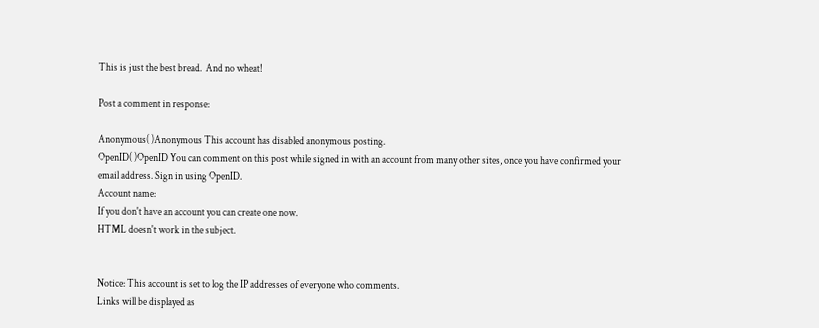This is just the best bread.  And no wheat!

Post a comment in response:

Anonymous( )Anonymous This account has disabled anonymous posting.
OpenID( )OpenID You can comment on this post while signed in with an account from many other sites, once you have confirmed your email address. Sign in using OpenID.
Account name:
If you don't have an account you can create one now.
HTML doesn't work in the subject.


Notice: This account is set to log the IP addresses of everyone who comments.
Links will be displayed as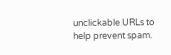unclickable URLs to help prevent spam.